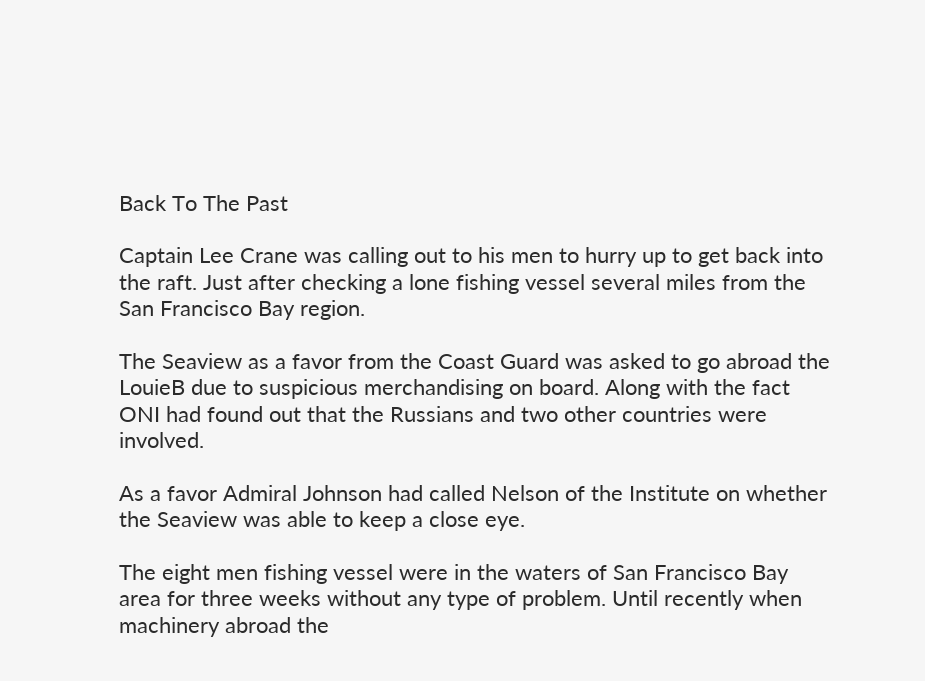Back To The Past

Captain Lee Crane was calling out to his men to hurry up to get back into the raft. Just after checking a lone fishing vessel several miles from the San Francisco Bay region.

The Seaview as a favor from the Coast Guard was asked to go abroad the LouieB due to suspicious merchandising on board. Along with the fact ONI had found out that the Russians and two other countries were involved.

As a favor Admiral Johnson had called Nelson of the Institute on whether the Seaview was able to keep a close eye.

The eight men fishing vessel were in the waters of San Francisco Bay area for three weeks without any type of problem. Until recently when machinery abroad the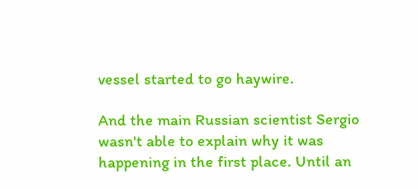vessel started to go haywire.

And the main Russian scientist Sergio wasn't able to explain why it was happening in the first place. Until an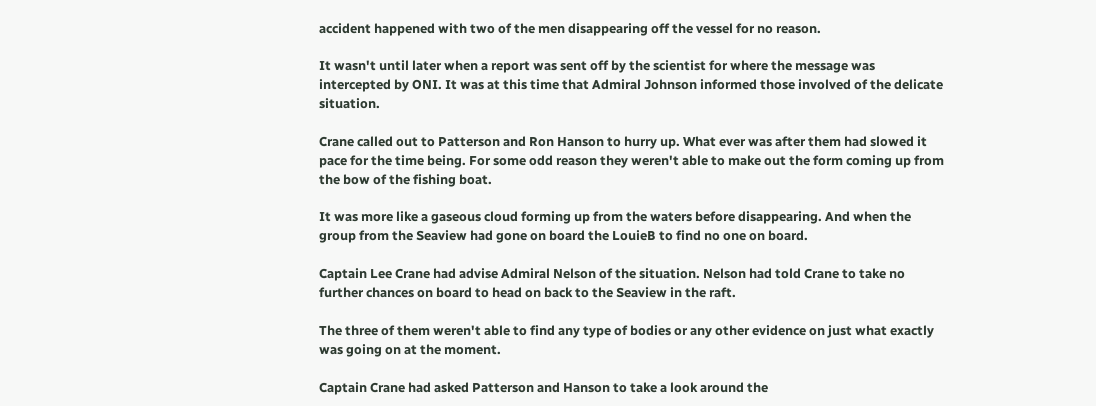accident happened with two of the men disappearing off the vessel for no reason.

It wasn't until later when a report was sent off by the scientist for where the message was intercepted by ONI. It was at this time that Admiral Johnson informed those involved of the delicate situation.

Crane called out to Patterson and Ron Hanson to hurry up. What ever was after them had slowed it pace for the time being. For some odd reason they weren't able to make out the form coming up from the bow of the fishing boat.

It was more like a gaseous cloud forming up from the waters before disappearing. And when the group from the Seaview had gone on board the LouieB to find no one on board.

Captain Lee Crane had advise Admiral Nelson of the situation. Nelson had told Crane to take no further chances on board to head on back to the Seaview in the raft.

The three of them weren't able to find any type of bodies or any other evidence on just what exactly was going on at the moment.

Captain Crane had asked Patterson and Hanson to take a look around the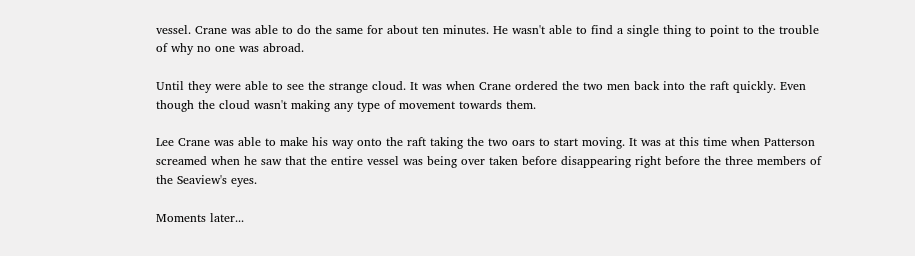vessel. Crane was able to do the same for about ten minutes. He wasn't able to find a single thing to point to the trouble of why no one was abroad.

Until they were able to see the strange cloud. It was when Crane ordered the two men back into the raft quickly. Even though the cloud wasn't making any type of movement towards them.

Lee Crane was able to make his way onto the raft taking the two oars to start moving. It was at this time when Patterson screamed when he saw that the entire vessel was being over taken before disappearing right before the three members of the Seaview's eyes.

Moments later...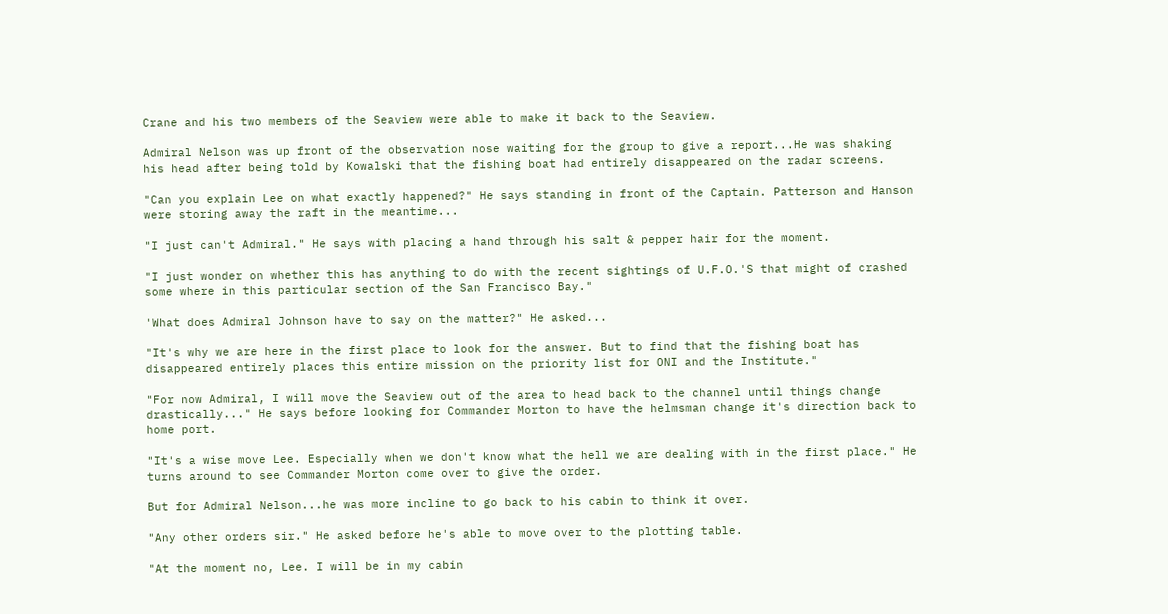Crane and his two members of the Seaview were able to make it back to the Seaview.

Admiral Nelson was up front of the observation nose waiting for the group to give a report...He was shaking his head after being told by Kowalski that the fishing boat had entirely disappeared on the radar screens.

"Can you explain Lee on what exactly happened?" He says standing in front of the Captain. Patterson and Hanson were storing away the raft in the meantime...

"I just can't Admiral." He says with placing a hand through his salt & pepper hair for the moment.

"I just wonder on whether this has anything to do with the recent sightings of U.F.O.'S that might of crashed some where in this particular section of the San Francisco Bay."

'What does Admiral Johnson have to say on the matter?" He asked...

"It's why we are here in the first place to look for the answer. But to find that the fishing boat has disappeared entirely places this entire mission on the priority list for ONI and the Institute."

"For now Admiral, I will move the Seaview out of the area to head back to the channel until things change drastically..." He says before looking for Commander Morton to have the helmsman change it's direction back to home port.

"It's a wise move Lee. Especially when we don't know what the hell we are dealing with in the first place." He turns around to see Commander Morton come over to give the order.

But for Admiral Nelson...he was more incline to go back to his cabin to think it over.

"Any other orders sir." He asked before he's able to move over to the plotting table.

"At the moment no, Lee. I will be in my cabin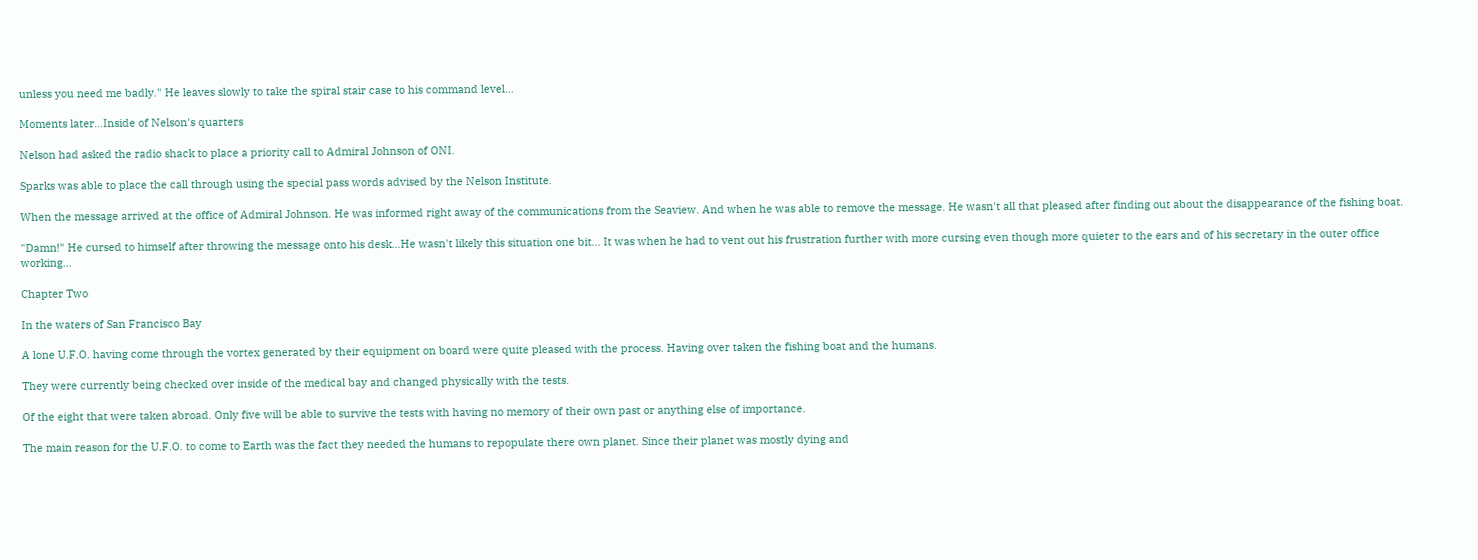unless you need me badly." He leaves slowly to take the spiral stair case to his command level...

Moments later...Inside of Nelson's quarters

Nelson had asked the radio shack to place a priority call to Admiral Johnson of ONI.

Sparks was able to place the call through using the special pass words advised by the Nelson Institute.

When the message arrived at the office of Admiral Johnson. He was informed right away of the communications from the Seaview. And when he was able to remove the message. He wasn't all that pleased after finding out about the disappearance of the fishing boat.

"Damn!" He cursed to himself after throwing the message onto his desk...He wasn't likely this situation one bit... It was when he had to vent out his frustration further with more cursing even though more quieter to the ears and of his secretary in the outer office working...

Chapter Two

In the waters of San Francisco Bay

A lone U.F.O. having come through the vortex generated by their equipment on board were quite pleased with the process. Having over taken the fishing boat and the humans.

They were currently being checked over inside of the medical bay and changed physically with the tests.

Of the eight that were taken abroad. Only five will be able to survive the tests with having no memory of their own past or anything else of importance.

The main reason for the U.F.O. to come to Earth was the fact they needed the humans to repopulate there own planet. Since their planet was mostly dying and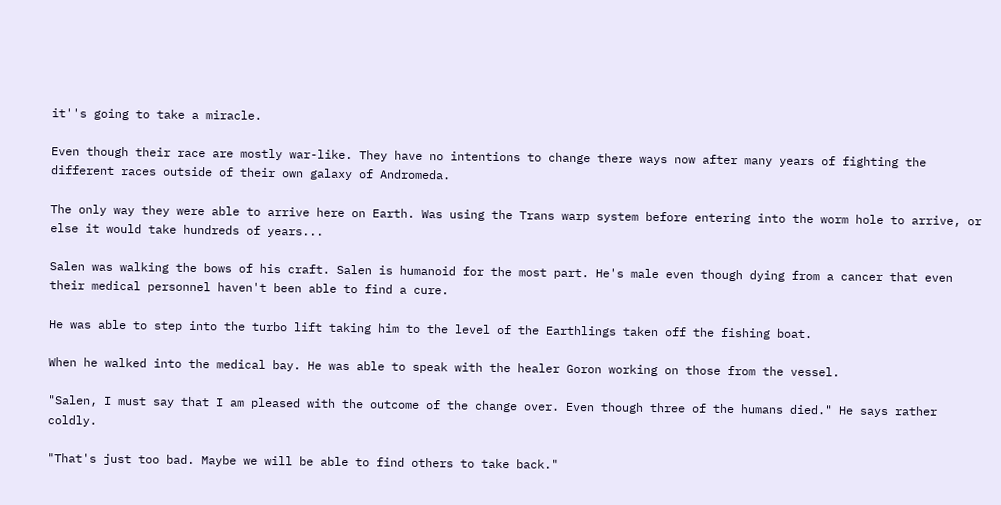it''s going to take a miracle.

Even though their race are mostly war-like. They have no intentions to change there ways now after many years of fighting the different races outside of their own galaxy of Andromeda.

The only way they were able to arrive here on Earth. Was using the Trans warp system before entering into the worm hole to arrive, or else it would take hundreds of years...

Salen was walking the bows of his craft. Salen is humanoid for the most part. He's male even though dying from a cancer that even their medical personnel haven't been able to find a cure.

He was able to step into the turbo lift taking him to the level of the Earthlings taken off the fishing boat.

When he walked into the medical bay. He was able to speak with the healer Goron working on those from the vessel.

"Salen, I must say that I am pleased with the outcome of the change over. Even though three of the humans died." He says rather coldly.

"That's just too bad. Maybe we will be able to find others to take back."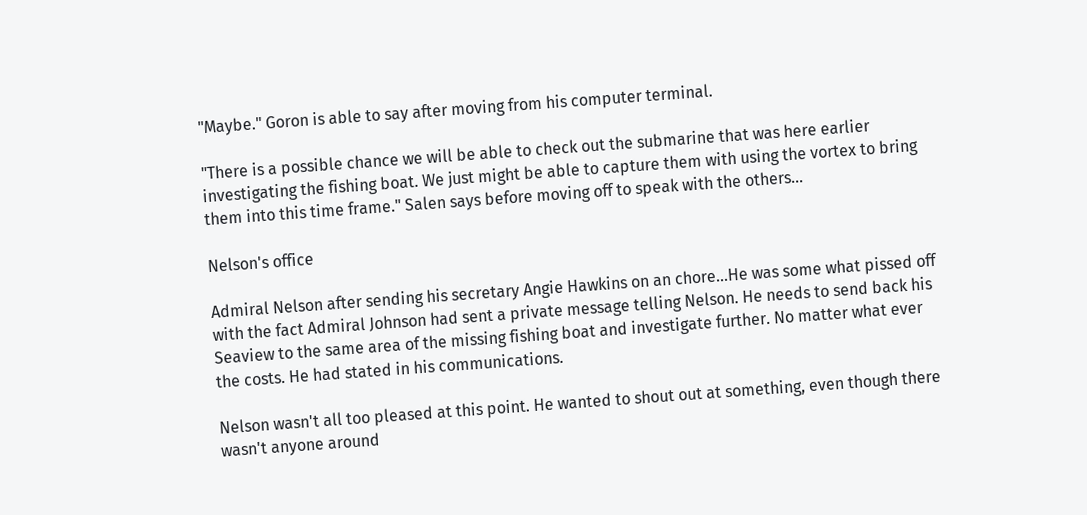"Maybe." Goron is able to say after moving from his computer terminal.

"There is a possible chance we will be able to check out the submarine that was here earlier investigating the fishing boat. We just might be able to capture them with using the vortex to bring them into this time frame." Salen says before moving off to speak with the others...

Nelson's office

Admiral Nelson after sending his secretary Angie Hawkins on an chore...He was some what pissed off with the fact Admiral Johnson had sent a private message telling Nelson. He needs to send back his Seaview to the same area of the missing fishing boat and investigate further. No matter what ever the costs. He had stated in his communications.

Nelson wasn't all too pleased at this point. He wanted to shout out at something, even though there wasn't anyone around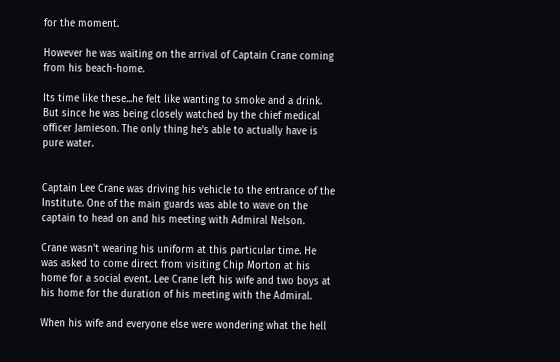for the moment.

However he was waiting on the arrival of Captain Crane coming from his beach-home.

Its time like these...he felt like wanting to smoke and a drink. But since he was being closely watched by the chief medical officer Jamieson. The only thing he's able to actually have is pure water.


Captain Lee Crane was driving his vehicle to the entrance of the Institute. One of the main guards was able to wave on the captain to head on and his meeting with Admiral Nelson.

Crane wasn't wearing his uniform at this particular time. He was asked to come direct from visiting Chip Morton at his home for a social event. Lee Crane left his wife and two boys at his home for the duration of his meeting with the Admiral.

When his wife and everyone else were wondering what the hell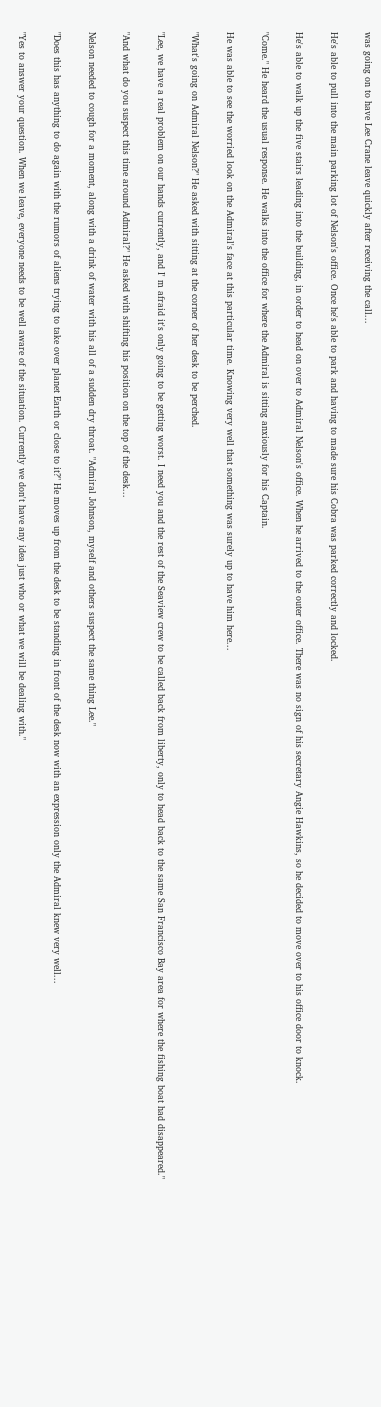was going on to have Lee Crane leave quickly after receiving the call...

He's able to pull into the main parking lot of Nelson's office. Once he's able to park and having to made sure his Cobra was parked correctly and locked.

He's able to walk up the five stairs leading into the building, in order to head on over to Admiral Nelson's office. When he arrived to the outer office. There was no sign of his secretary Angie Hawkins, so he decided to move over to his office door to knock.

"Come." He heard the usual response. He walks into the office for where the Admiral is sitting anxiously for his Captain.

He was able to see the worried look on the Admiral's face at this particular time. Knowing very well that something was surely up to have him here...

"What's going on Admiral Nelson?" He asked with sitting at the corner of her desk to be perched.

"Lee, we have a real problem on our hands currently, and I' m afraid it's only going to be getting worst. I need you and the rest of the Seaview crew to be called back from liberty, only to head back to the same San Francisco Bay area for where the fishing boat had disappeared."

"And what do you suspect this time around Admiral?" He asked with shifting his position on the top of the desk...

Nelson needed to cough for a moment, along with a drink of water with his all of a sudden dry throat. "Admiral Johnson, myself and others suspect the same thing Lee."

"Does this has anything to do again with the rumors of aliens trying to take over planet Earth or close to it?" He moves up from the desk to be standing in front of the desk now with an expression only the Admiral knew very well...

"Yes to answer your question. When we leave, everyone needs to be well aware of the situation. Currently we don't have any idea just who or what we will be dealing with."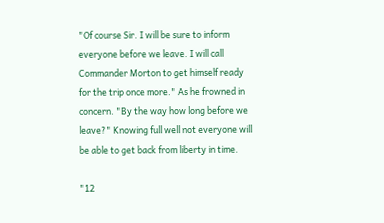"Of course Sir. I will be sure to inform everyone before we leave. I will call Commander Morton to get himself ready for the trip once more." As he frowned in concern. "By the way how long before we leave?" Knowing full well not everyone will be able to get back from liberty in time.

"12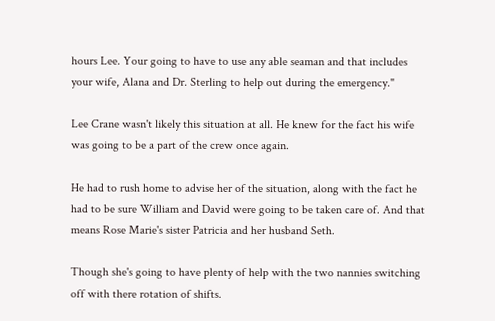hours Lee. Your going to have to use any able seaman and that includes your wife, Alana and Dr. Sterling to help out during the emergency."

Lee Crane wasn't likely this situation at all. He knew for the fact his wife was going to be a part of the crew once again.

He had to rush home to advise her of the situation, along with the fact he had to be sure William and David were going to be taken care of. And that means Rose Marie's sister Patricia and her husband Seth.

Though she's going to have plenty of help with the two nannies switching off with there rotation of shifts.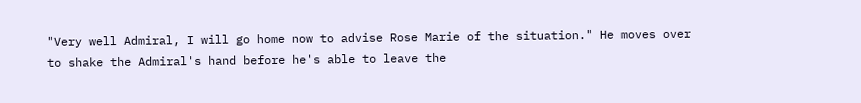"Very well Admiral, I will go home now to advise Rose Marie of the situation." He moves over to shake the Admiral's hand before he's able to leave the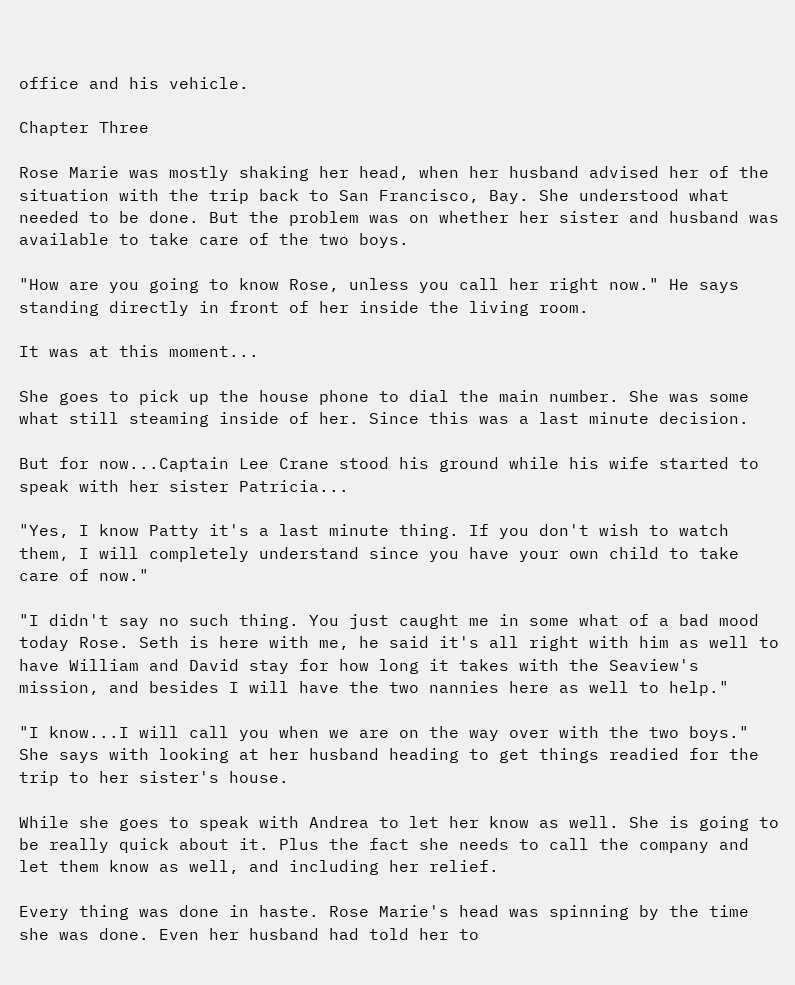office and his vehicle.

Chapter Three

Rose Marie was mostly shaking her head, when her husband advised her of the situation with the trip back to San Francisco, Bay. She understood what needed to be done. But the problem was on whether her sister and husband was available to take care of the two boys.

"How are you going to know Rose, unless you call her right now." He says standing directly in front of her inside the living room.

It was at this moment...

She goes to pick up the house phone to dial the main number. She was some what still steaming inside of her. Since this was a last minute decision.

But for now...Captain Lee Crane stood his ground while his wife started to speak with her sister Patricia...

"Yes, I know Patty it's a last minute thing. If you don't wish to watch them, I will completely understand since you have your own child to take care of now."

"I didn't say no such thing. You just caught me in some what of a bad mood today Rose. Seth is here with me, he said it's all right with him as well to have William and David stay for how long it takes with the Seaview's mission, and besides I will have the two nannies here as well to help."

"I know...I will call you when we are on the way over with the two boys." She says with looking at her husband heading to get things readied for the trip to her sister's house.

While she goes to speak with Andrea to let her know as well. She is going to be really quick about it. Plus the fact she needs to call the company and let them know as well, and including her relief.

Every thing was done in haste. Rose Marie's head was spinning by the time she was done. Even her husband had told her to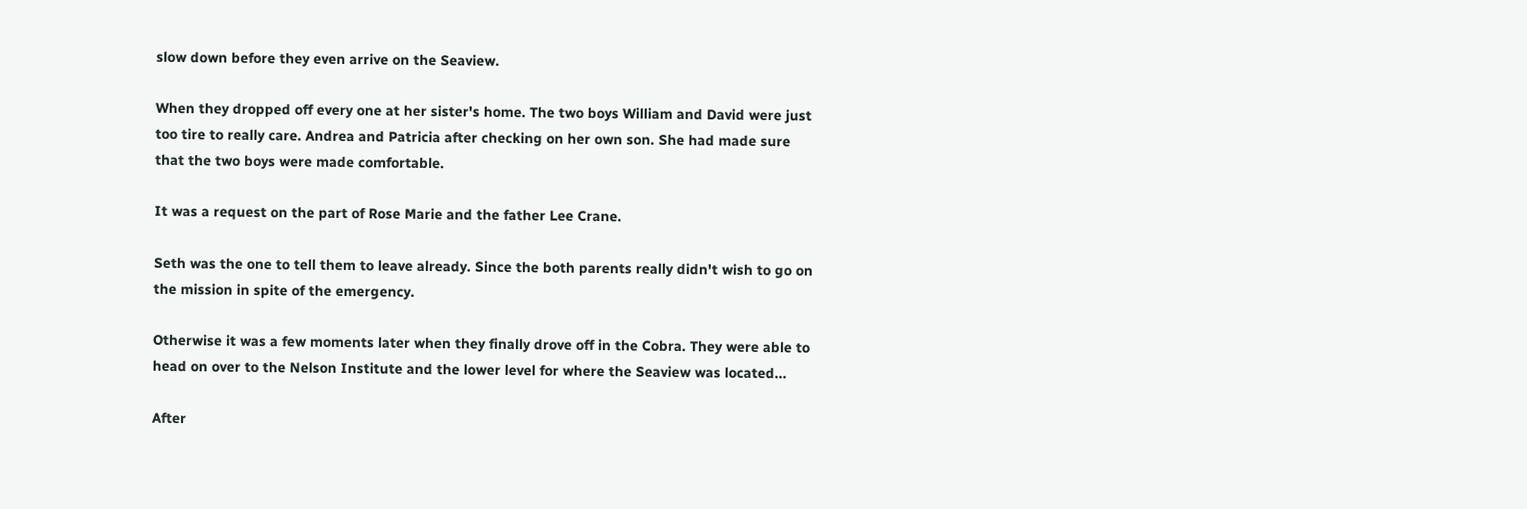slow down before they even arrive on the Seaview.

When they dropped off every one at her sister's home. The two boys William and David were just too tire to really care. Andrea and Patricia after checking on her own son. She had made sure that the two boys were made comfortable.

It was a request on the part of Rose Marie and the father Lee Crane.

Seth was the one to tell them to leave already. Since the both parents really didn't wish to go on the mission in spite of the emergency.

Otherwise it was a few moments later when they finally drove off in the Cobra. They were able to head on over to the Nelson Institute and the lower level for where the Seaview was located...

After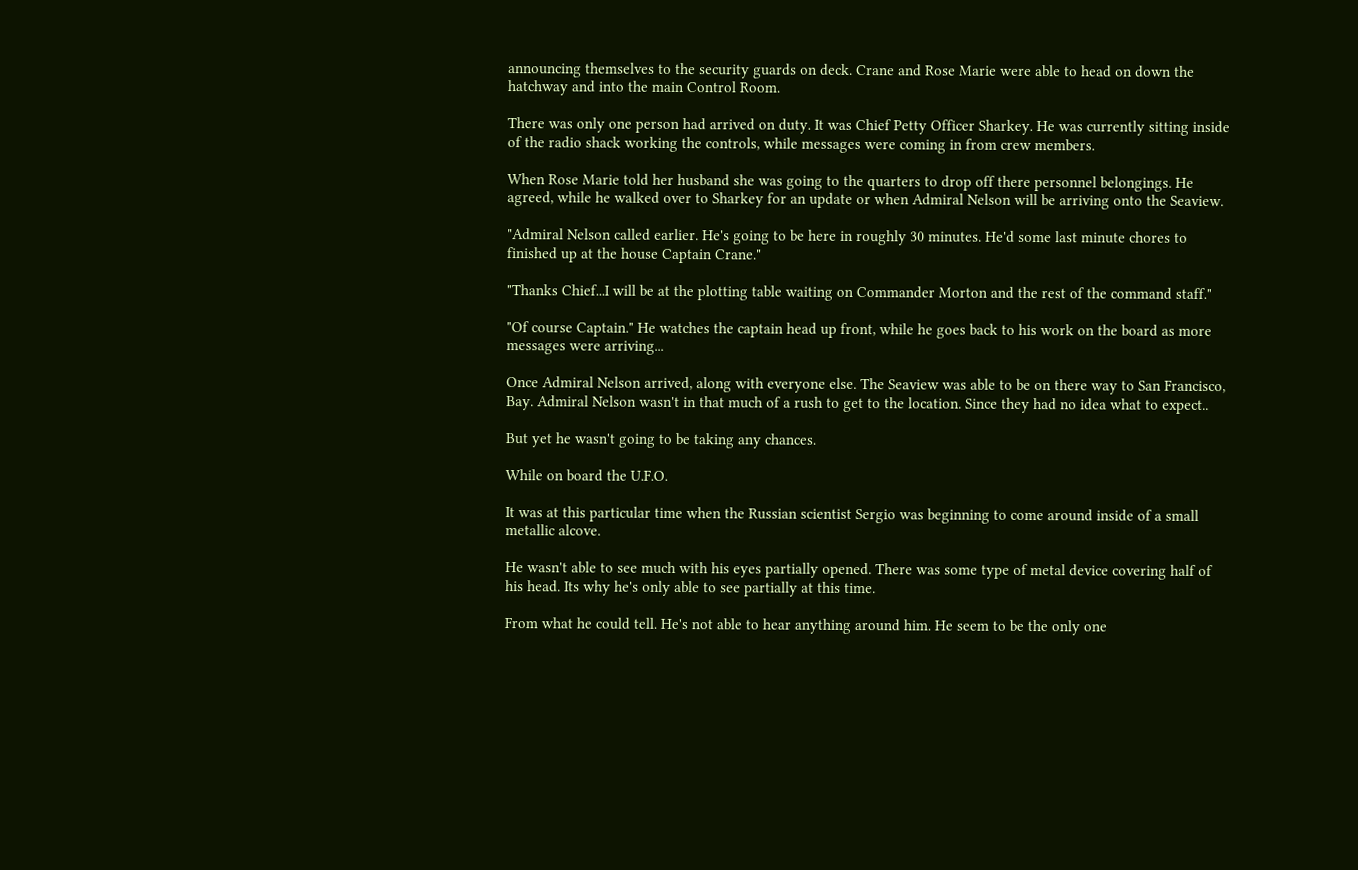announcing themselves to the security guards on deck. Crane and Rose Marie were able to head on down the hatchway and into the main Control Room.

There was only one person had arrived on duty. It was Chief Petty Officer Sharkey. He was currently sitting inside of the radio shack working the controls, while messages were coming in from crew members.

When Rose Marie told her husband she was going to the quarters to drop off there personnel belongings. He agreed, while he walked over to Sharkey for an update or when Admiral Nelson will be arriving onto the Seaview.

"Admiral Nelson called earlier. He's going to be here in roughly 30 minutes. He'd some last minute chores to finished up at the house Captain Crane."

"Thanks Chief...I will be at the plotting table waiting on Commander Morton and the rest of the command staff."

"Of course Captain." He watches the captain head up front, while he goes back to his work on the board as more messages were arriving...

Once Admiral Nelson arrived, along with everyone else. The Seaview was able to be on there way to San Francisco, Bay. Admiral Nelson wasn't in that much of a rush to get to the location. Since they had no idea what to expect..

But yet he wasn't going to be taking any chances.

While on board the U.F.O.

It was at this particular time when the Russian scientist Sergio was beginning to come around inside of a small metallic alcove.

He wasn't able to see much with his eyes partially opened. There was some type of metal device covering half of his head. Its why he's only able to see partially at this time.

From what he could tell. He's not able to hear anything around him. He seem to be the only one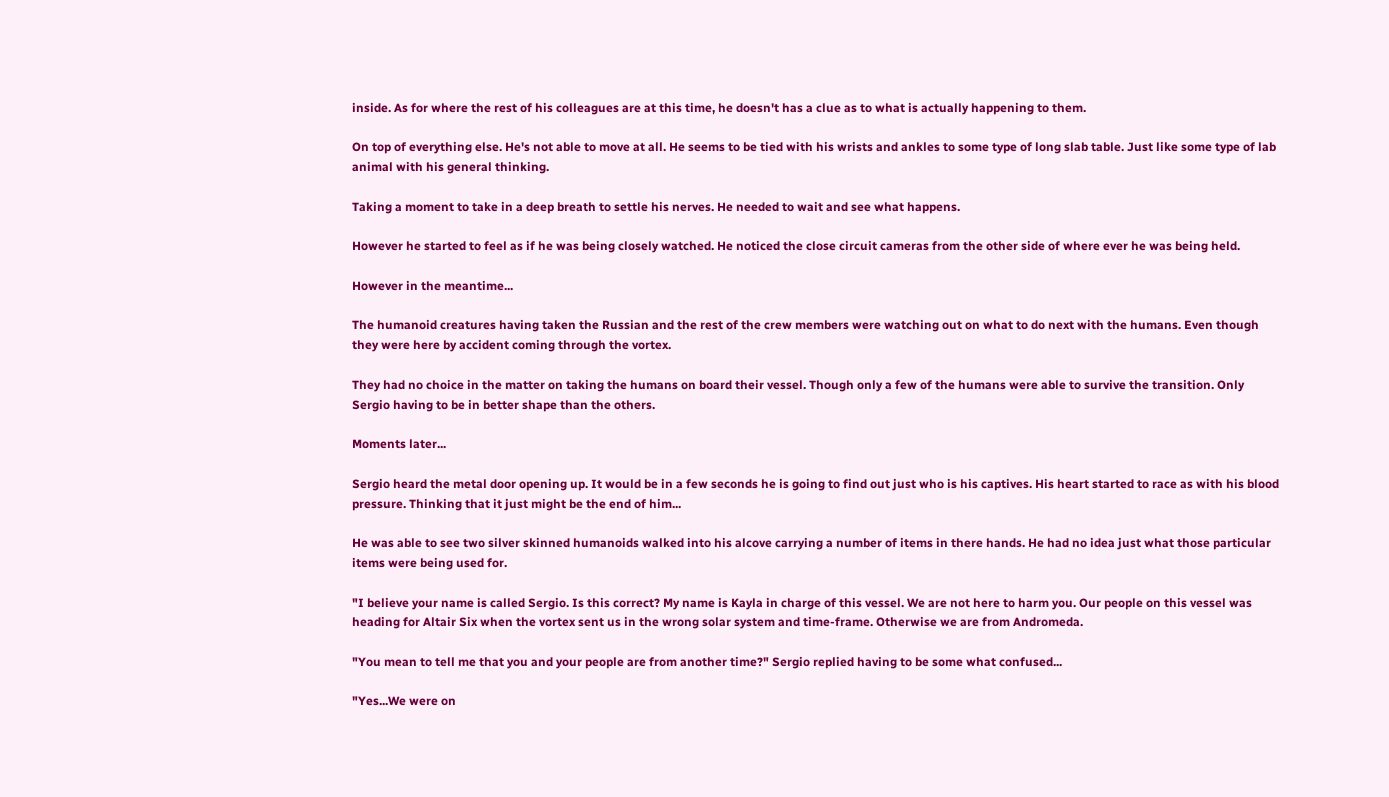inside. As for where the rest of his colleagues are at this time, he doesn't has a clue as to what is actually happening to them.

On top of everything else. He's not able to move at all. He seems to be tied with his wrists and ankles to some type of long slab table. Just like some type of lab animal with his general thinking.

Taking a moment to take in a deep breath to settle his nerves. He needed to wait and see what happens.

However he started to feel as if he was being closely watched. He noticed the close circuit cameras from the other side of where ever he was being held.

However in the meantime...

The humanoid creatures having taken the Russian and the rest of the crew members were watching out on what to do next with the humans. Even though they were here by accident coming through the vortex.

They had no choice in the matter on taking the humans on board their vessel. Though only a few of the humans were able to survive the transition. Only Sergio having to be in better shape than the others.

Moments later...

Sergio heard the metal door opening up. It would be in a few seconds he is going to find out just who is his captives. His heart started to race as with his blood pressure. Thinking that it just might be the end of him...

He was able to see two silver skinned humanoids walked into his alcove carrying a number of items in there hands. He had no idea just what those particular items were being used for.

"I believe your name is called Sergio. Is this correct? My name is Kayla in charge of this vessel. We are not here to harm you. Our people on this vessel was heading for Altair Six when the vortex sent us in the wrong solar system and time-frame. Otherwise we are from Andromeda.

"You mean to tell me that you and your people are from another time?" Sergio replied having to be some what confused...

"Yes...We were on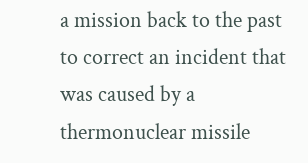a mission back to the past to correct an incident that was caused by a thermonuclear missile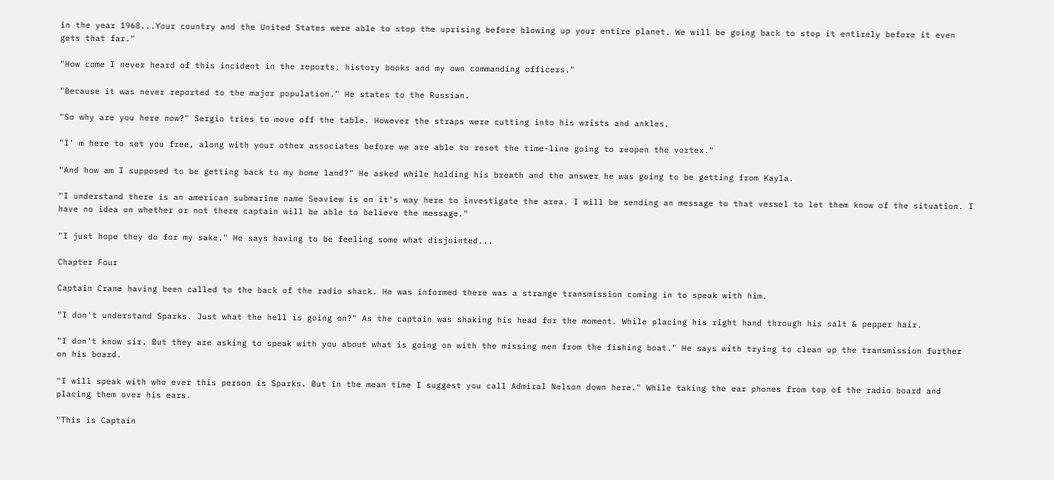in the year 1968...Your country and the United States were able to stop the uprising before blowing up your entire planet. We will be going back to stop it entirely before it even gets that far."

"How come I never heard of this incident in the reports, history books and my own commanding officers."

"Because it was never reported to the major population." He states to the Russian.

"So why are you here now?" Sergio tries to move off the table. However the straps were cutting into his wrists and ankles.

"I' m here to set you free, along with your other associates before we are able to reset the time-line going to reopen the vortex."

"And how am I supposed to be getting back to my home land?" He asked while holding his breath and the answer he was going to be getting from Kayla.

"I understand there is an american submarine name Seaview is on it's way here to investigate the area. I will be sending an message to that vessel to let them know of the situation. I have no idea on whether or not there captain will be able to believe the message."

"I just hope they do for my sake." He says having to be feeling some what disjointed...

Chapter Four

Captain Crane having been called to the back of the radio shack. He was informed there was a strange transmission coming in to speak with him.

"I don't understand Sparks. Just what the hell is going on?" As the captain was shaking his head for the moment. While placing his right hand through his salt & pepper hair.

"I don't know sir. But they are asking to speak with you about what is going on with the missing men from the fishing boat." He says with trying to clean up the transmission further on his board.

"I will speak with who ever this person is Sparks. But in the mean time I suggest you call Admiral Nelson down here." While taking the ear phones from top of the radio board and placing them over his ears.

"This is Captain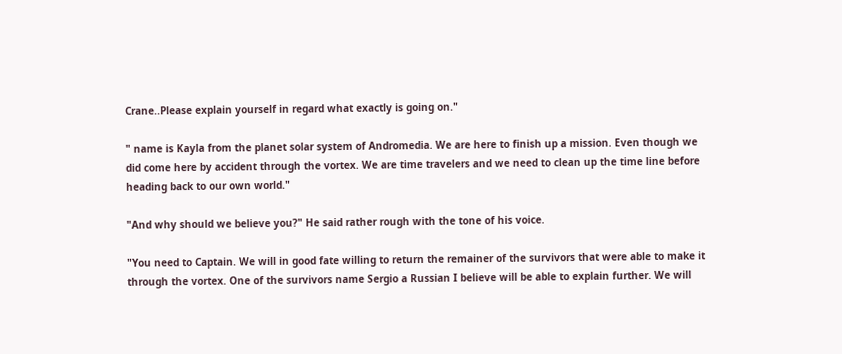Crane..Please explain yourself in regard what exactly is going on."

" name is Kayla from the planet solar system of Andromedia. We are here to finish up a mission. Even though we did come here by accident through the vortex. We are time travelers and we need to clean up the time line before heading back to our own world."

"And why should we believe you?" He said rather rough with the tone of his voice.

"You need to Captain. We will in good fate willing to return the remainer of the survivors that were able to make it through the vortex. One of the survivors name Sergio a Russian I believe will be able to explain further. We will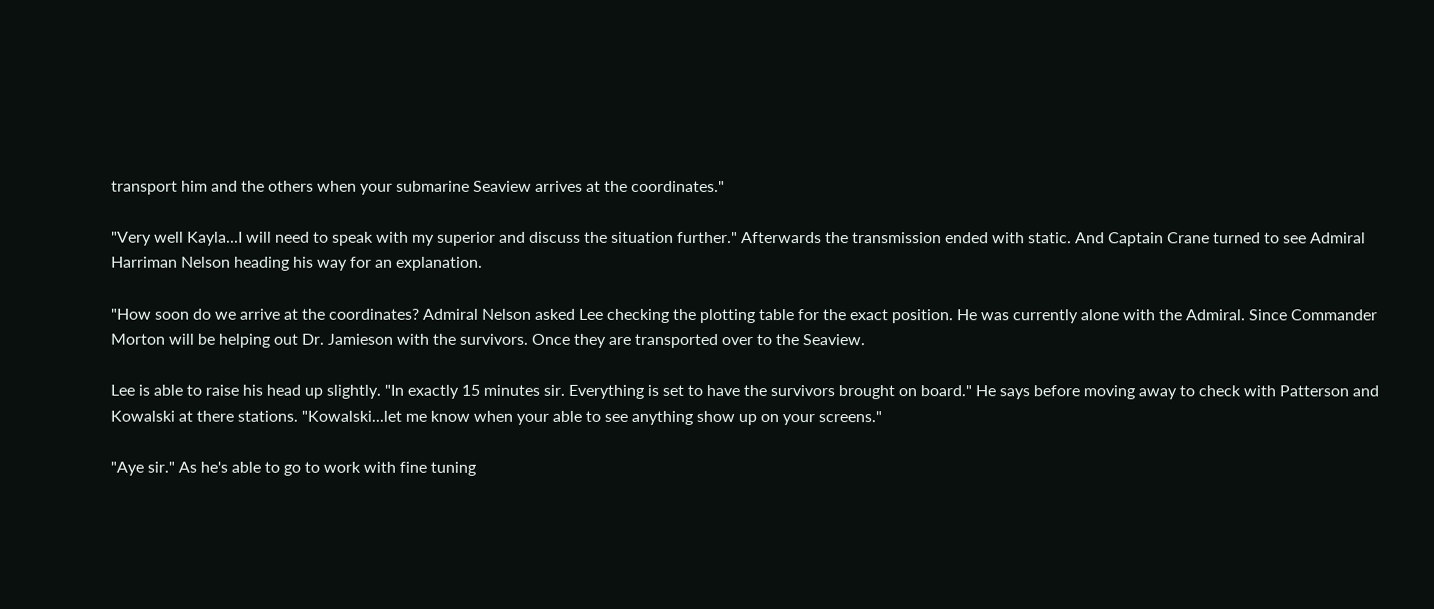transport him and the others when your submarine Seaview arrives at the coordinates."

"Very well Kayla...I will need to speak with my superior and discuss the situation further." Afterwards the transmission ended with static. And Captain Crane turned to see Admiral Harriman Nelson heading his way for an explanation.

"How soon do we arrive at the coordinates? Admiral Nelson asked Lee checking the plotting table for the exact position. He was currently alone with the Admiral. Since Commander Morton will be helping out Dr. Jamieson with the survivors. Once they are transported over to the Seaview.

Lee is able to raise his head up slightly. "In exactly 15 minutes sir. Everything is set to have the survivors brought on board." He says before moving away to check with Patterson and Kowalski at there stations. "Kowalski...let me know when your able to see anything show up on your screens."

"Aye sir." As he's able to go to work with fine tuning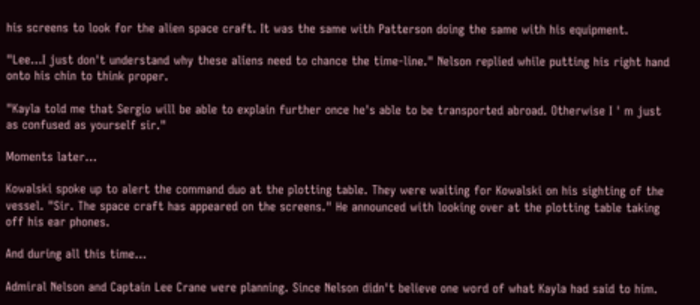his screens to look for the alien space craft. It was the same with Patterson doing the same with his equipment.

"Lee...I just don't understand why these aliens need to chance the time-line." Nelson replied while putting his right hand onto his chin to think proper.

"Kayla told me that Sergio will be able to explain further once he's able to be transported abroad. Otherwise I ' m just as confused as yourself sir."

Moments later...

Kowalski spoke up to alert the command duo at the plotting table. They were waiting for Kowalski on his sighting of the vessel. "Sir. The space craft has appeared on the screens." He announced with looking over at the plotting table taking off his ear phones.

And during all this time...

Admiral Nelson and Captain Lee Crane were planning. Since Nelson didn't believe one word of what Kayla had said to him.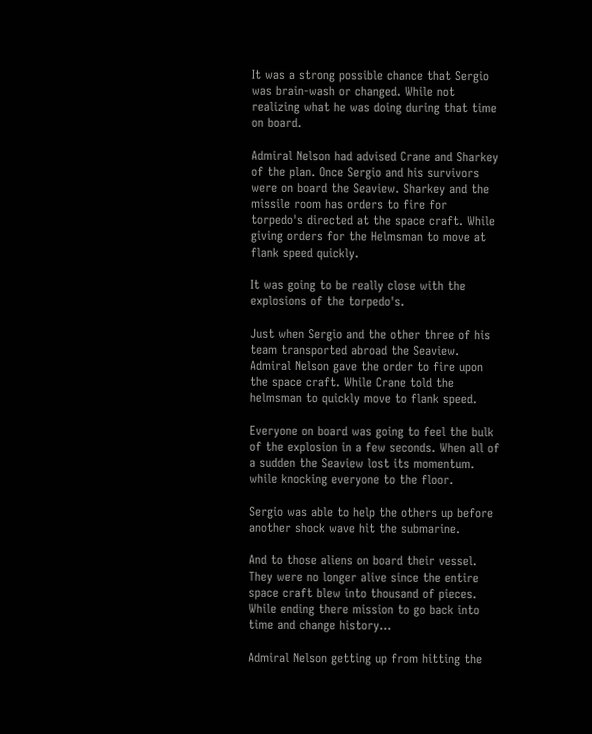It was a strong possible chance that Sergio was brain-wash or changed. While not realizing what he was doing during that time on board.

Admiral Nelson had advised Crane and Sharkey of the plan. Once Sergio and his survivors were on board the Seaview. Sharkey and the missile room has orders to fire for torpedo's directed at the space craft. While giving orders for the Helmsman to move at flank speed quickly.

It was going to be really close with the explosions of the torpedo's.

Just when Sergio and the other three of his team transported abroad the Seaview. Admiral Nelson gave the order to fire upon the space craft. While Crane told the helmsman to quickly move to flank speed.

Everyone on board was going to feel the bulk of the explosion in a few seconds. When all of a sudden the Seaview lost its momentum. while knocking everyone to the floor.

Sergio was able to help the others up before another shock wave hit the submarine.

And to those aliens on board their vessel. They were no longer alive since the entire space craft blew into thousand of pieces. While ending there mission to go back into time and change history...

Admiral Nelson getting up from hitting the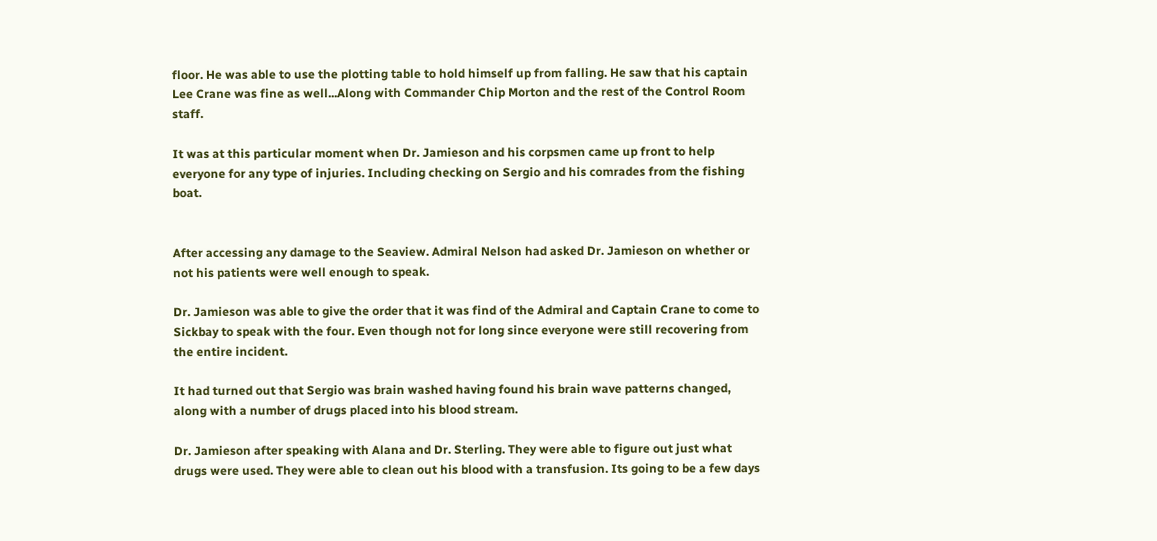floor. He was able to use the plotting table to hold himself up from falling. He saw that his captain Lee Crane was fine as well...Along with Commander Chip Morton and the rest of the Control Room staff.

It was at this particular moment when Dr. Jamieson and his corpsmen came up front to help everyone for any type of injuries. Including checking on Sergio and his comrades from the fishing boat.


After accessing any damage to the Seaview. Admiral Nelson had asked Dr. Jamieson on whether or not his patients were well enough to speak.

Dr. Jamieson was able to give the order that it was find of the Admiral and Captain Crane to come to Sickbay to speak with the four. Even though not for long since everyone were still recovering from the entire incident.

It had turned out that Sergio was brain washed having found his brain wave patterns changed, along with a number of drugs placed into his blood stream.

Dr. Jamieson after speaking with Alana and Dr. Sterling. They were able to figure out just what drugs were used. They were able to clean out his blood with a transfusion. Its going to be a few days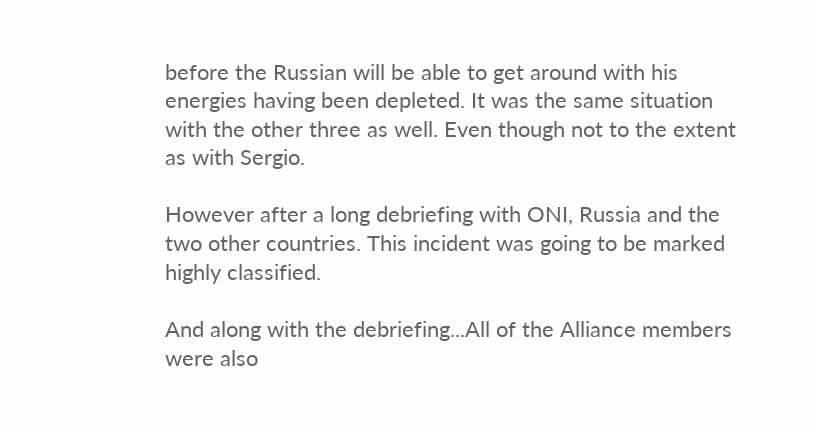before the Russian will be able to get around with his energies having been depleted. It was the same situation with the other three as well. Even though not to the extent as with Sergio.

However after a long debriefing with ONI, Russia and the two other countries. This incident was going to be marked highly classified.

And along with the debriefing...All of the Alliance members were also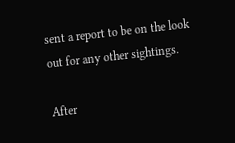sent a report to be on the look out for any other sightings.

After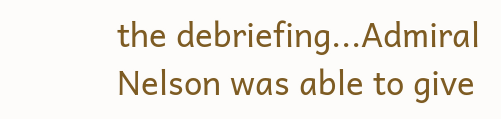the debriefing...Admiral Nelson was able to give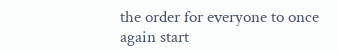the order for everyone to once again start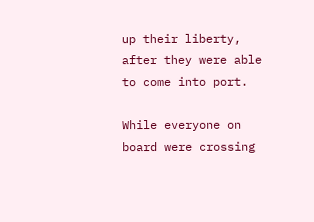up their liberty, after they were able to come into port.

While everyone on board were crossing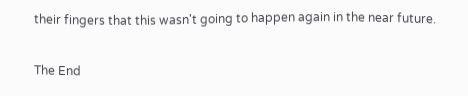their fingers that this wasn't going to happen again in the near future.

The End